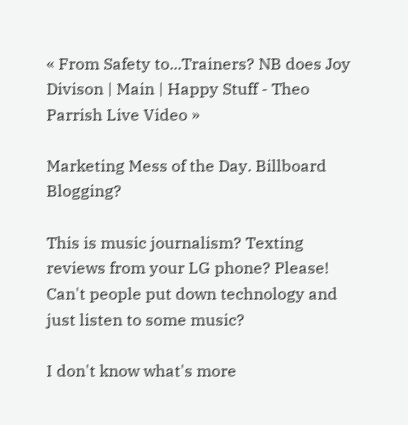« From Safety to...Trainers? NB does Joy Divison | Main | Happy Stuff - Theo Parrish Live Video »

Marketing Mess of the Day. Billboard Blogging?

This is music journalism? Texting reviews from your LG phone? Please! Can't people put down technology and just listen to some music?

I don't know what's more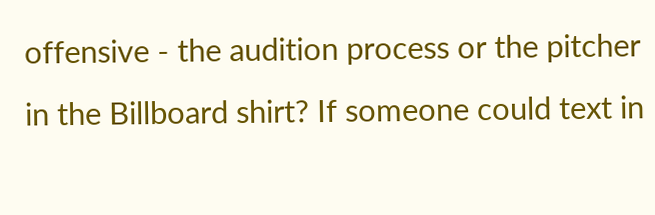offensive - the audition process or the pitcher in the Billboard shirt? If someone could text in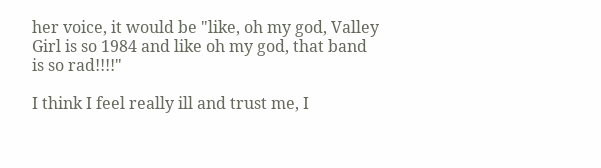her voice, it would be "like, oh my god, Valley Girl is so 1984 and like oh my god, that band is so rad!!!!"

I think I feel really ill and trust me, I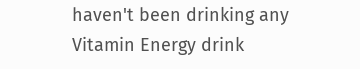haven't been drinking any Vitamin Energy drink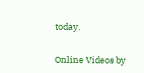today.


Online Videos by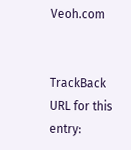Veoh.com


TrackBack URL for this entry: